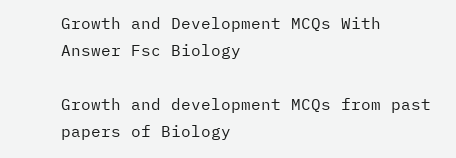Growth and Development MCQs With Answer Fsc Biology

Growth and development MCQs from past papers of Biology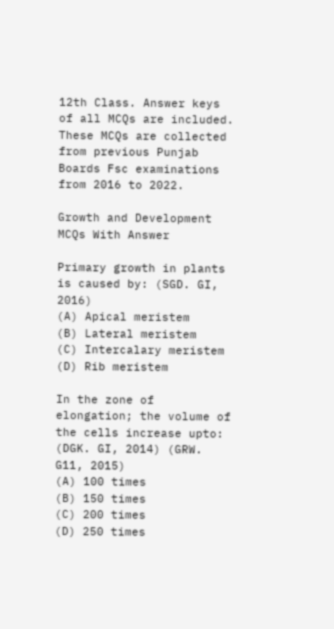12th Class. Answer keys of all MCQs are included. These MCQs are collected from previous Punjab Boards Fsc examinations from 2016 to 2022.

Growth and Development MCQs With Answer

Primary growth in plants is caused by: (SGD. GI, 2016)
(A) Apical meristem
(B) Lateral meristem
(C) Intercalary meristem
(D) Rib meristem

In the zone of elongation; the volume of the cells increase upto: (DGK. GI, 2014) (GRW. G11, 2015)
(A) 100 times
(B) 150 times
(C) 200 times
(D) 250 times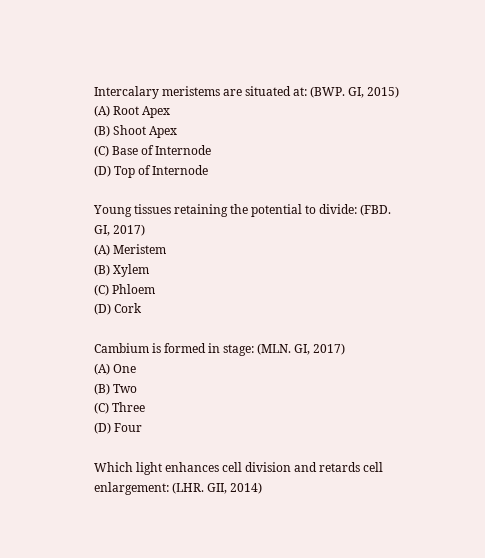Intercalary meristems are situated at: (BWP. GI, 2015)
(A) Root Apex
(B) Shoot Apex
(C) Base of Internode
(D) Top of Internode

Young tissues retaining the potential to divide: (FBD. GI, 2017)
(A) Meristem
(B) Xylem
(C) Phloem
(D) Cork

Cambium is formed in stage: (MLN. GI, 2017)
(A) One
(B) Two
(C) Three
(D) Four

Which light enhances cell division and retards cell enlargement: (LHR. GII, 2014)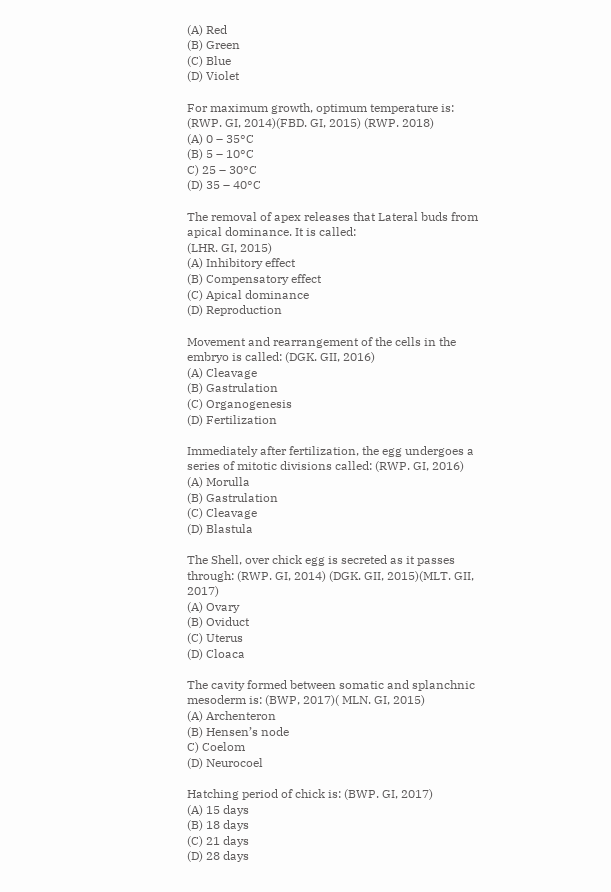(A) Red
(B) Green
(C) Blue
(D) Violet

For maximum growth, optimum temperature is: (RWP. GI, 2014)(FBD. GI, 2015) (RWP. 2018)
(A) 0 – 35°C
(B) 5 – 10°C
C) 25 – 30°C
(D) 35 – 40°C

The removal of apex releases that Lateral buds from apical dominance. It is called:
(LHR. GI, 2015)
(A) Inhibitory effect
(B) Compensatory effect
(C) Apical dominance
(D) Reproduction

Movement and rearrangement of the cells in the embryo is called: (DGK. GII, 2016)
(A) Cleavage
(B) Gastrulation
(C) Organogenesis
(D) Fertilization

Immediately after fertilization, the egg undergoes a series of mitotic divisions called: (RWP. GI, 2016)
(A) Morulla
(B) Gastrulation
(C) Cleavage
(D) Blastula

The Shell, over chick egg is secreted as it passes through: (RWP. GI, 2014) (DGK. GII, 2015)(MLT. GII, 2017)
(A) Ovary
(B) Oviduct
(C) Uterus
(D) Cloaca

The cavity formed between somatic and splanchnic mesoderm is: (BWP, 2017)( MLN. GI, 2015)
(A) Archenteron
(B) Hensen’s node
C) Coelom
(D) Neurocoel

Hatching period of chick is: (BWP. GI, 2017)
(A) 15 days
(B) 18 days
(C) 21 days
(D) 28 days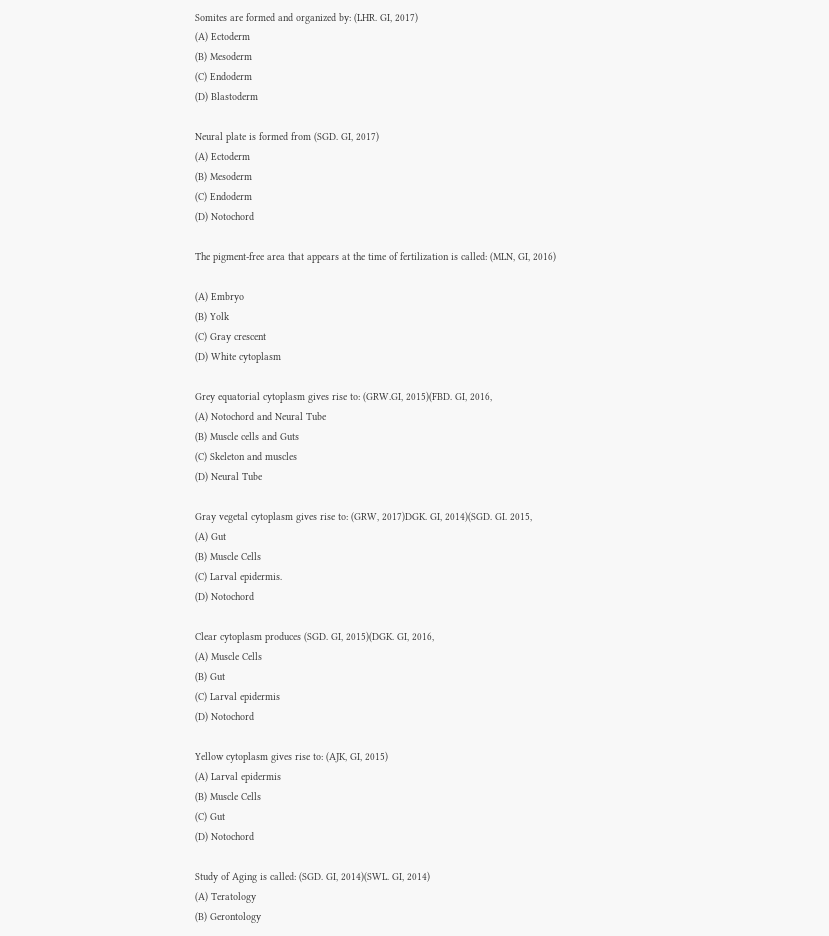Somites are formed and organized by: (LHR. GI, 2017)
(A) Ectoderm
(B) Mesoderm
(C) Endoderm
(D) Blastoderm

Neural plate is formed from (SGD. GI, 2017)
(A) Ectoderm
(B) Mesoderm
(C) Endoderm
(D) Notochord

The pigment-free area that appears at the time of fertilization is called: (MLN, GI, 2016)

(A) Embryo
(B) Yolk
(C) Gray crescent
(D) White cytoplasm

Grey equatorial cytoplasm gives rise to: (GRW.GI, 2015)(FBD. GI, 2016,
(A) Notochord and Neural Tube
(B) Muscle cells and Guts
(C) Skeleton and muscles
(D) Neural Tube

Gray vegetal cytoplasm gives rise to: (GRW, 2017)DGK. GI, 2014)(SGD. GI. 2015,
(A) Gut
(B) Muscle Cells
(C) Larval epidermis.
(D) Notochord

Clear cytoplasm produces (SGD. GI, 2015)(DGK. GI, 2016,
(A) Muscle Cells
(B) Gut
(C) Larval epidermis
(D) Notochord

Yellow cytoplasm gives rise to: (AJK, GI, 2015)
(A) Larval epidermis
(B) Muscle Cells
(C) Gut
(D) Notochord

Study of Aging is called: (SGD. GI, 2014)(SWL. GI, 2014)
(A) Teratology
(B) Gerontology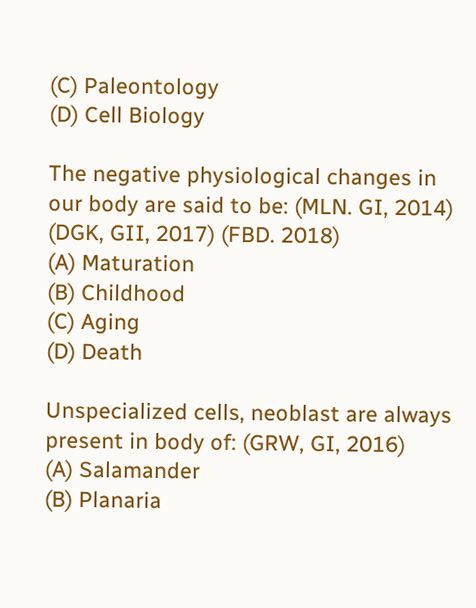(C) Paleontology
(D) Cell Biology

The negative physiological changes in our body are said to be: (MLN. GI, 2014) (DGK, GII, 2017) (FBD. 2018)
(A) Maturation
(B) Childhood
(C) Aging
(D) Death

Unspecialized cells, neoblast are always present in body of: (GRW, GI, 2016)
(A) Salamander
(B) Planaria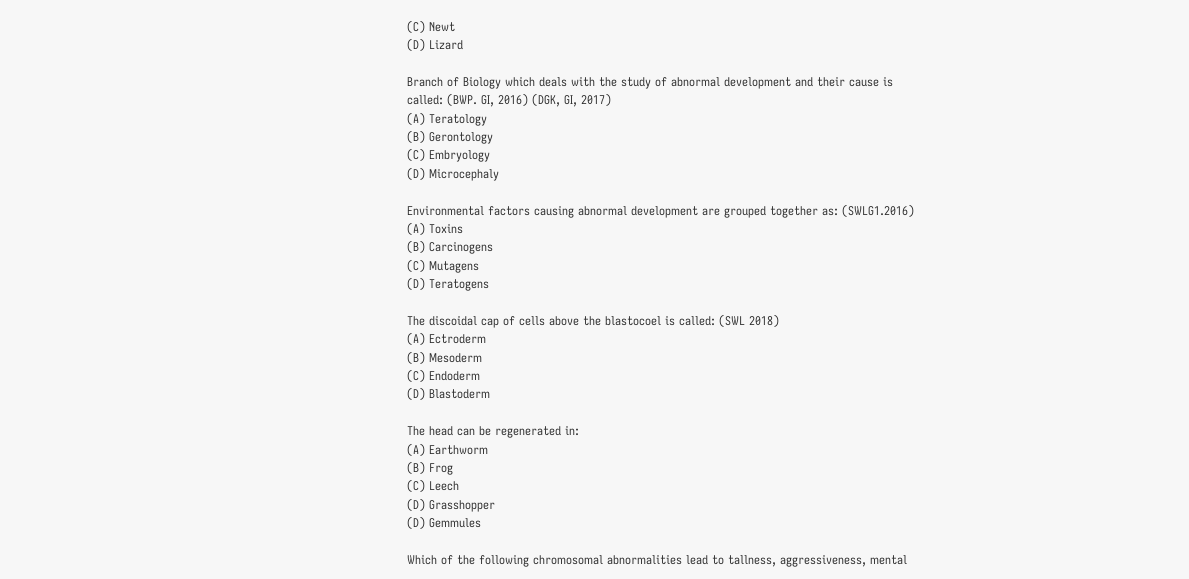(C) Newt
(D) Lizard

Branch of Biology which deals with the study of abnormal development and their cause is
called: (BWP. GI, 2016) (DGK, GI, 2017)
(A) Teratology
(B) Gerontology
(C) Embryology
(D) Microcephaly

Environmental factors causing abnormal development are grouped together as: (SWLG1.2016)
(A) Toxins
(B) Carcinogens
(C) Mutagens
(D) Teratogens

The discoidal cap of cells above the blastocoel is called: (SWL 2018)
(A) Ectroderm
(B) Mesoderm
(C) Endoderm
(D) Blastoderm

The head can be regenerated in:
(A) Earthworm
(B) Frog
(C) Leech
(D) Grasshopper
(D) Gemmules

Which of the following chromosomal abnormalities lead to tallness, aggressiveness, mental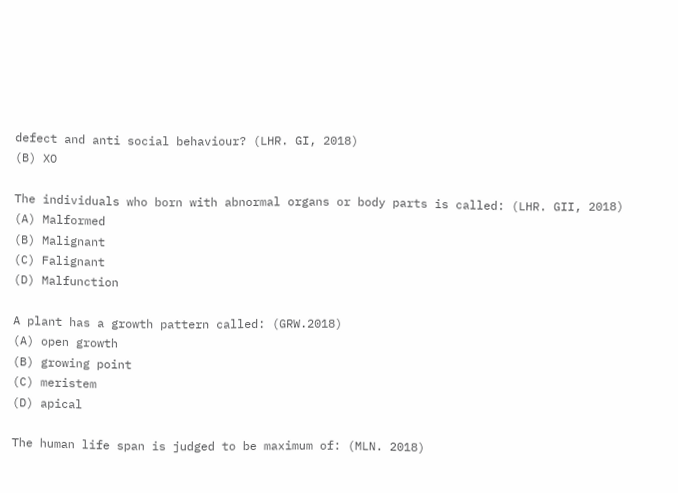defect and anti social behaviour? (LHR. GI, 2018)
(B) XO

The individuals who born with abnormal organs or body parts is called: (LHR. GII, 2018)
(A) Malformed
(B) Malignant
(C) Falignant
(D) Malfunction

A plant has a growth pattern called: (GRW.2018)
(A) open growth
(B) growing point
(C) meristem
(D) apical

The human life span is judged to be maximum of: (MLN. 2018)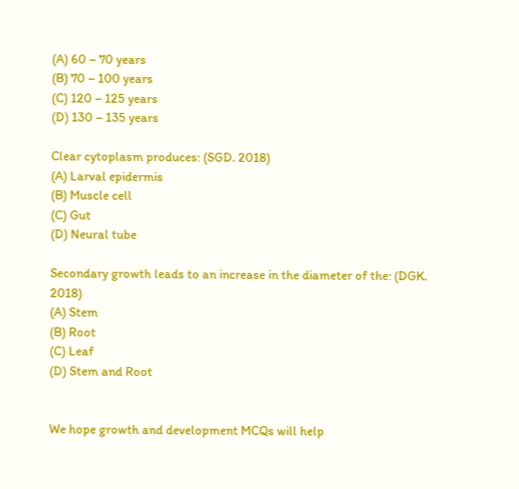(A) 60 – 70 years
(B) 70 – 100 years
(C) 120 – 125 years
(D) 130 – 135 years

Clear cytoplasm produces: (SGD. 2018)
(A) Larval epidermis
(B) Muscle cell
(C) Gut
(D) Neural tube

Secondary growth leads to an increase in the diameter of the: (DGK. 2018)
(A) Stem
(B) Root
(C) Leaf
(D) Stem and Root


We hope growth and development MCQs will help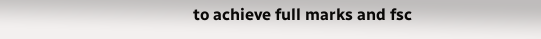to achieve full marks and fsc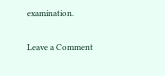examination.

Leave a Comment